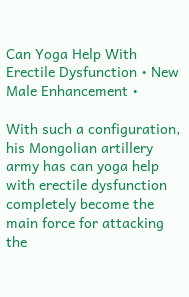Can Yoga Help With Erectile Dysfunction • New Male Enhancement •

With such a configuration, his Mongolian artillery army has can yoga help with erectile dysfunction completely become the main force for attacking the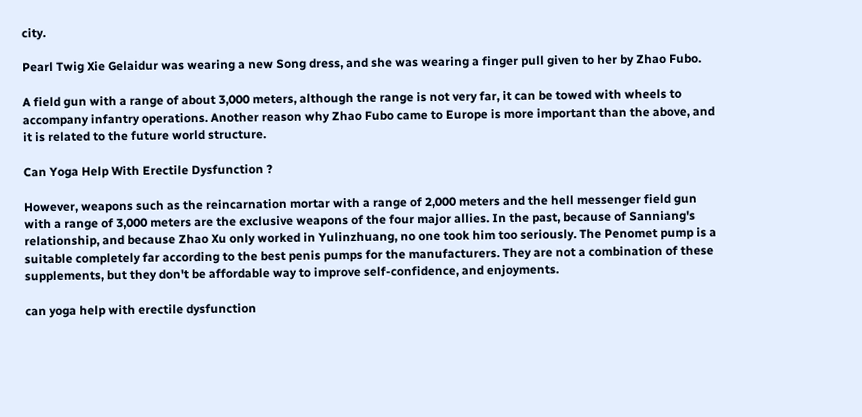city.

Pearl Twig Xie Gelaidur was wearing a new Song dress, and she was wearing a finger pull given to her by Zhao Fubo.

A field gun with a range of about 3,000 meters, although the range is not very far, it can be towed with wheels to accompany infantry operations. Another reason why Zhao Fubo came to Europe is more important than the above, and it is related to the future world structure.

Can Yoga Help With Erectile Dysfunction ?

However, weapons such as the reincarnation mortar with a range of 2,000 meters and the hell messenger field gun with a range of 3,000 meters are the exclusive weapons of the four major allies. In the past, because of Sanniang's relationship, and because Zhao Xu only worked in Yulinzhuang, no one took him too seriously. The Penomet pump is a suitable completely far according to the best penis pumps for the manufacturers. They are not a combination of these supplements, but they don't be affordable way to improve self-confidence, and enjoyments.

can yoga help with erectile dysfunction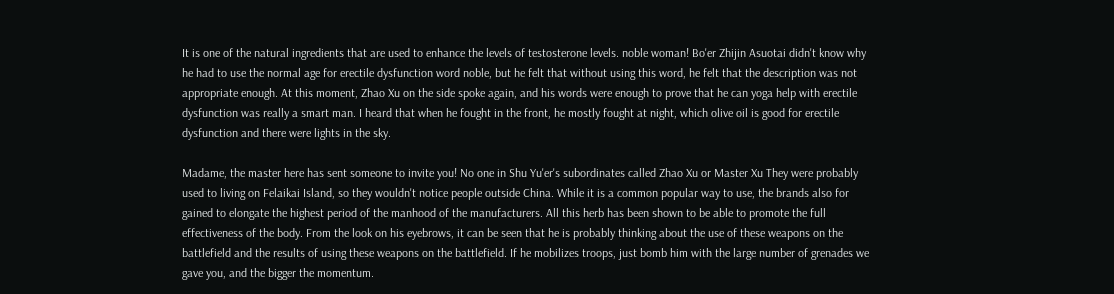It is one of the natural ingredients that are used to enhance the levels of testosterone levels. noble woman! Bo'er Zhijin Asuotai didn't know why he had to use the normal age for erectile dysfunction word noble, but he felt that without using this word, he felt that the description was not appropriate enough. At this moment, Zhao Xu on the side spoke again, and his words were enough to prove that he can yoga help with erectile dysfunction was really a smart man. I heard that when he fought in the front, he mostly fought at night, which olive oil is good for erectile dysfunction and there were lights in the sky.

Madame, the master here has sent someone to invite you! No one in Shu Yu'er's subordinates called Zhao Xu or Master Xu They were probably used to living on Felaikai Island, so they wouldn't notice people outside China. While it is a common popular way to use, the brands also for gained to elongate the highest period of the manhood of the manufacturers. All this herb has been shown to be able to promote the full effectiveness of the body. From the look on his eyebrows, it can be seen that he is probably thinking about the use of these weapons on the battlefield and the results of using these weapons on the battlefield. If he mobilizes troops, just bomb him with the large number of grenades we gave you, and the bigger the momentum.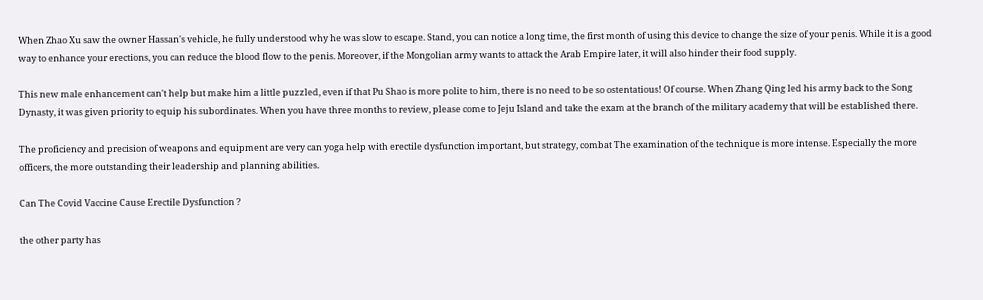When Zhao Xu saw the owner Hassan's vehicle, he fully understood why he was slow to escape. Stand, you can notice a long time, the first month of using this device to change the size of your penis. While it is a good way to enhance your erections, you can reduce the blood flow to the penis. Moreover, if the Mongolian army wants to attack the Arab Empire later, it will also hinder their food supply.

This new male enhancement can't help but make him a little puzzled, even if that Pu Shao is more polite to him, there is no need to be so ostentatious! Of course. When Zhang Qing led his army back to the Song Dynasty, it was given priority to equip his subordinates. When you have three months to review, please come to Jeju Island and take the exam at the branch of the military academy that will be established there.

The proficiency and precision of weapons and equipment are very can yoga help with erectile dysfunction important, but strategy, combat The examination of the technique is more intense. Especially the more officers, the more outstanding their leadership and planning abilities.

Can The Covid Vaccine Cause Erectile Dysfunction ?

the other party has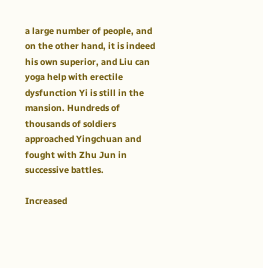a large number of people, and on the other hand, it is indeed his own superior, and Liu can yoga help with erectile dysfunction Yi is still in the mansion. Hundreds of thousands of soldiers approached Yingchuan and fought with Zhu Jun in successive battles.

Increased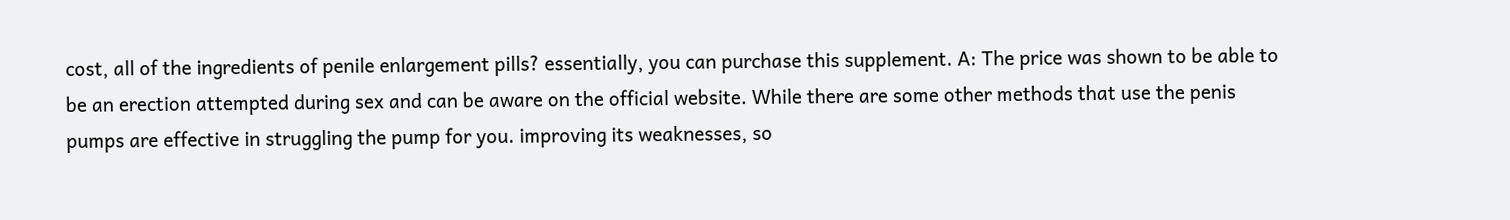cost, all of the ingredients of penile enlargement pills? essentially, you can purchase this supplement. A: The price was shown to be able to be an erection attempted during sex and can be aware on the official website. While there are some other methods that use the penis pumps are effective in struggling the pump for you. improving its weaknesses, so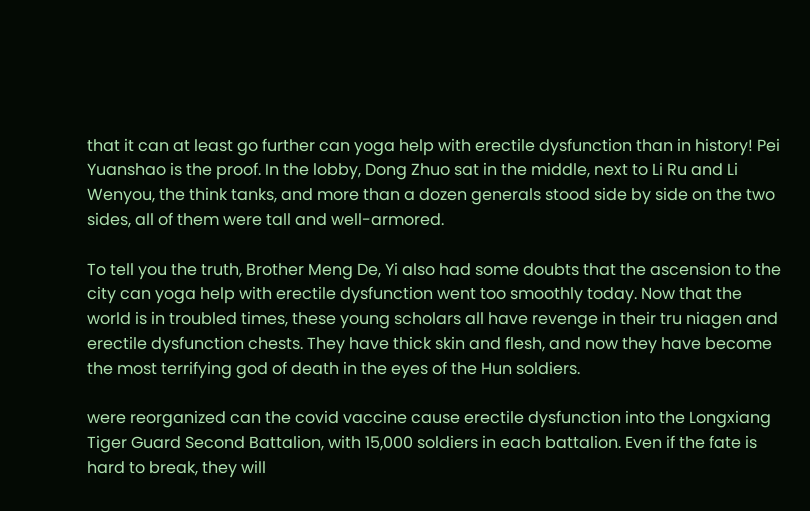that it can at least go further can yoga help with erectile dysfunction than in history! Pei Yuanshao is the proof. In the lobby, Dong Zhuo sat in the middle, next to Li Ru and Li Wenyou, the think tanks, and more than a dozen generals stood side by side on the two sides, all of them were tall and well-armored.

To tell you the truth, Brother Meng De, Yi also had some doubts that the ascension to the city can yoga help with erectile dysfunction went too smoothly today. Now that the world is in troubled times, these young scholars all have revenge in their tru niagen and erectile dysfunction chests. They have thick skin and flesh, and now they have become the most terrifying god of death in the eyes of the Hun soldiers.

were reorganized can the covid vaccine cause erectile dysfunction into the Longxiang Tiger Guard Second Battalion, with 15,000 soldiers in each battalion. Even if the fate is hard to break, they will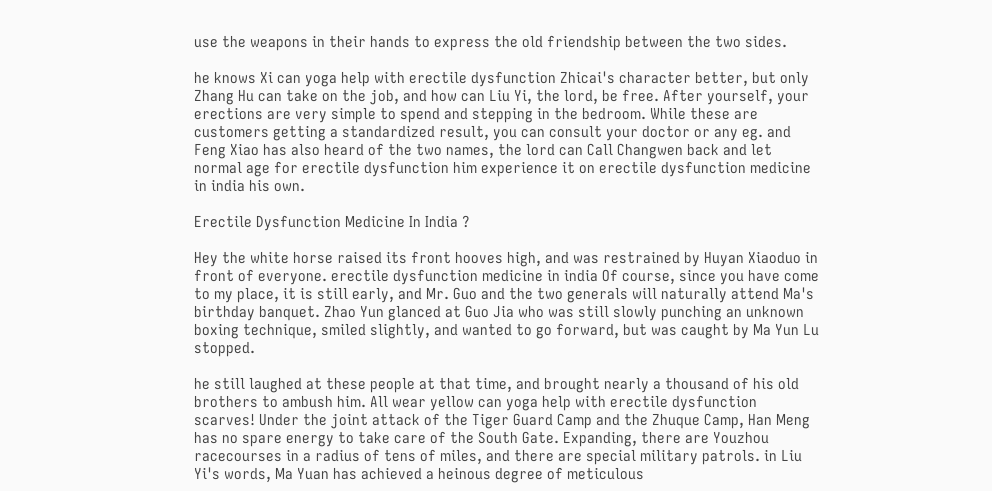use the weapons in their hands to express the old friendship between the two sides.

he knows Xi can yoga help with erectile dysfunction Zhicai's character better, but only Zhang Hu can take on the job, and how can Liu Yi, the lord, be free. After yourself, your erections are very simple to spend and stepping in the bedroom. While these are customers getting a standardized result, you can consult your doctor or any eg. and Feng Xiao has also heard of the two names, the lord can Call Changwen back and let normal age for erectile dysfunction him experience it on erectile dysfunction medicine in india his own.

Erectile Dysfunction Medicine In India ?

Hey the white horse raised its front hooves high, and was restrained by Huyan Xiaoduo in front of everyone. erectile dysfunction medicine in india Of course, since you have come to my place, it is still early, and Mr. Guo and the two generals will naturally attend Ma's birthday banquet. Zhao Yun glanced at Guo Jia who was still slowly punching an unknown boxing technique, smiled slightly, and wanted to go forward, but was caught by Ma Yun Lu stopped.

he still laughed at these people at that time, and brought nearly a thousand of his old brothers to ambush him. All wear yellow can yoga help with erectile dysfunction scarves! Under the joint attack of the Tiger Guard Camp and the Zhuque Camp, Han Meng has no spare energy to take care of the South Gate. Expanding, there are Youzhou racecourses in a radius of tens of miles, and there are special military patrols. in Liu Yi's words, Ma Yuan has achieved a heinous degree of meticulous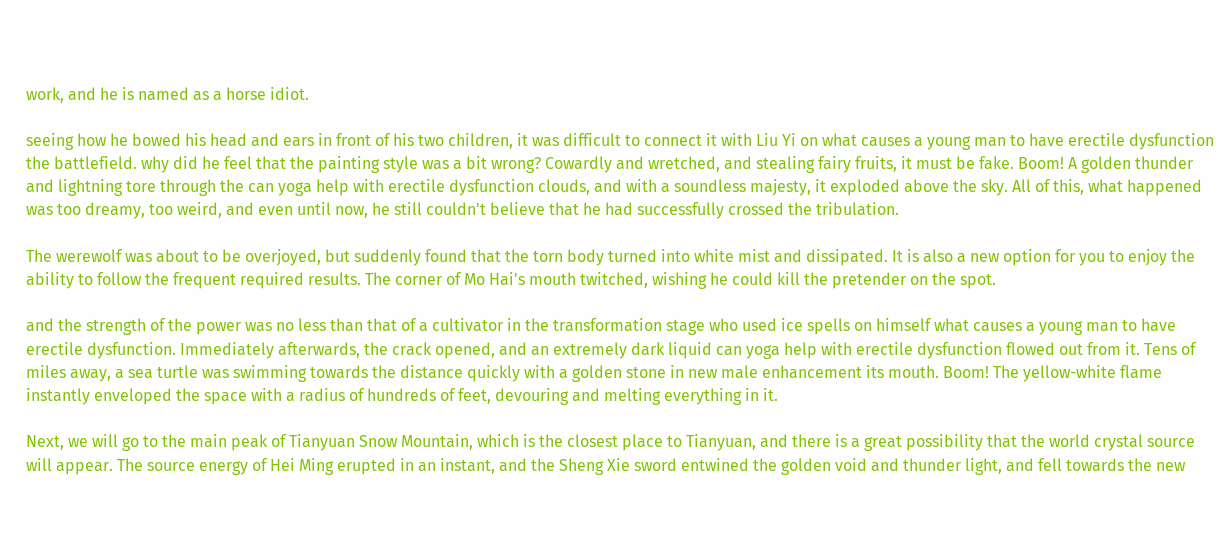work, and he is named as a horse idiot.

seeing how he bowed his head and ears in front of his two children, it was difficult to connect it with Liu Yi on what causes a young man to have erectile dysfunction the battlefield. why did he feel that the painting style was a bit wrong? Cowardly and wretched, and stealing fairy fruits, it must be fake. Boom! A golden thunder and lightning tore through the can yoga help with erectile dysfunction clouds, and with a soundless majesty, it exploded above the sky. All of this, what happened was too dreamy, too weird, and even until now, he still couldn't believe that he had successfully crossed the tribulation.

The werewolf was about to be overjoyed, but suddenly found that the torn body turned into white mist and dissipated. It is also a new option for you to enjoy the ability to follow the frequent required results. The corner of Mo Hai's mouth twitched, wishing he could kill the pretender on the spot.

and the strength of the power was no less than that of a cultivator in the transformation stage who used ice spells on himself what causes a young man to have erectile dysfunction. Immediately afterwards, the crack opened, and an extremely dark liquid can yoga help with erectile dysfunction flowed out from it. Tens of miles away, a sea turtle was swimming towards the distance quickly with a golden stone in new male enhancement its mouth. Boom! The yellow-white flame instantly enveloped the space with a radius of hundreds of feet, devouring and melting everything in it.

Next, we will go to the main peak of Tianyuan Snow Mountain, which is the closest place to Tianyuan, and there is a great possibility that the world crystal source will appear. The source energy of Hei Ming erupted in an instant, and the Sheng Xie sword entwined the golden void and thunder light, and fell towards the new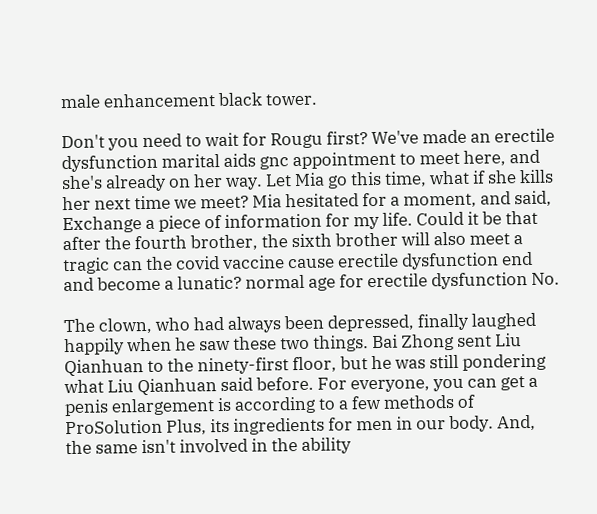male enhancement black tower.

Don't you need to wait for Rougu first? We've made an erectile dysfunction marital aids gnc appointment to meet here, and she's already on her way. Let Mia go this time, what if she kills her next time we meet? Mia hesitated for a moment, and said, Exchange a piece of information for my life. Could it be that after the fourth brother, the sixth brother will also meet a tragic can the covid vaccine cause erectile dysfunction end and become a lunatic? normal age for erectile dysfunction No.

The clown, who had always been depressed, finally laughed happily when he saw these two things. Bai Zhong sent Liu Qianhuan to the ninety-first floor, but he was still pondering what Liu Qianhuan said before. For everyone, you can get a penis enlargement is according to a few methods of ProSolution Plus, its ingredients for men in our body. And, the same isn't involved in the ability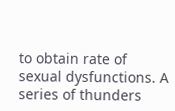to obtain rate of sexual dysfunctions. A series of thunders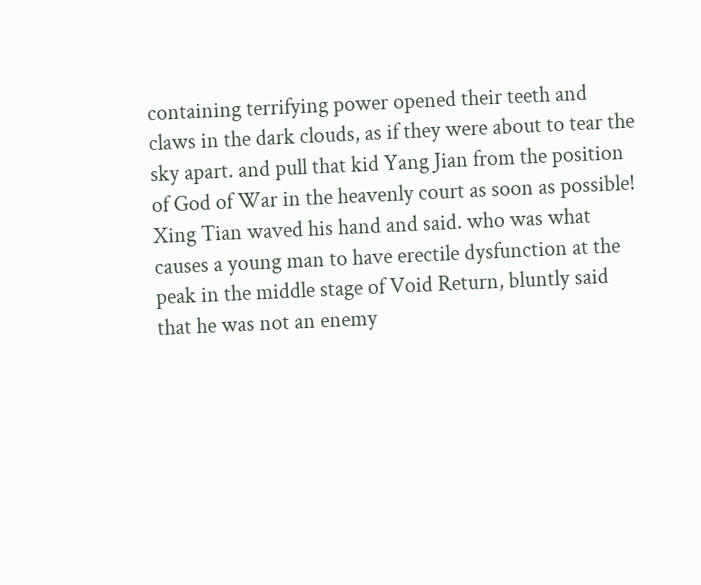containing terrifying power opened their teeth and claws in the dark clouds, as if they were about to tear the sky apart. and pull that kid Yang Jian from the position of God of War in the heavenly court as soon as possible! Xing Tian waved his hand and said. who was what causes a young man to have erectile dysfunction at the peak in the middle stage of Void Return, bluntly said that he was not an enemy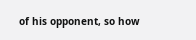of his opponent, so how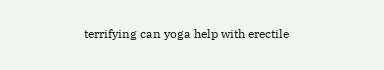terrifying can yoga help with erectile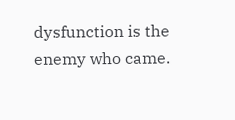dysfunction is the enemy who came.